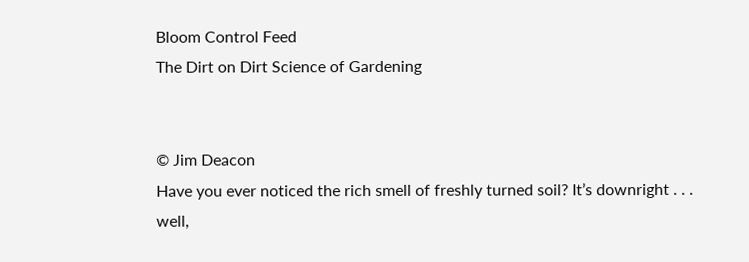Bloom Control Feed
The Dirt on Dirt Science of Gardening


© Jim Deacon
Have you ever noticed the rich smell of freshly turned soil? It’s downright . . . well,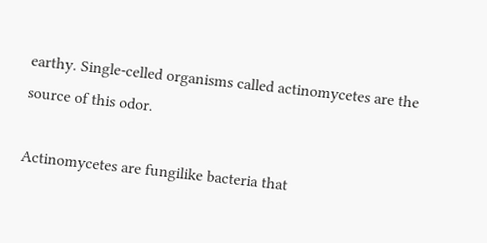earthy. Single-celled organisms called actinomycetes are the source of this odor.

Actinomycetes are fungilike bacteria that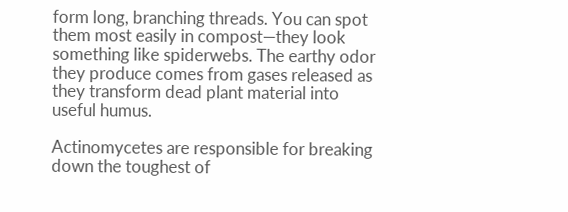form long, branching threads. You can spot them most easily in compost—they look something like spiderwebs. The earthy odor they produce comes from gases released as they transform dead plant material into useful humus.

Actinomycetes are responsible for breaking down the toughest of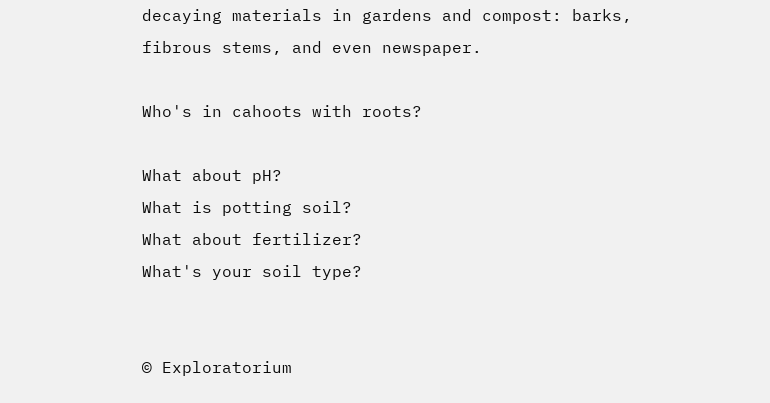decaying materials in gardens and compost: barks, fibrous stems, and even newspaper.

Who's in cahoots with roots?

What about pH?
What is potting soil?
What about fertilizer?
What's your soil type?


© Exploratorium